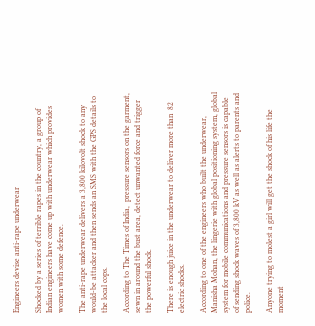Engineers devise anti-rape underwear

Shocked by a series of terrible rapes in the country, a group of Indian engineers have come up with underwear which provides women with some defence.

The anti-rape underwear delivers a 3,800 kilovolt shock to any would-be attacker and then sends an SMS with the GPS details to the local cops.

According to The Times of India,  pressure sensors on the garment, sewn in around the bust area, detect unwanted force and trigger the powerful shock.

There is enough juice in the underwear to deliver more than  82 electric shocks.

According to one of the engineers who built the underwear, Manisha Mohan, the lingerie with global positioning system, global system for mobile communications and pressure sensors is capable of sending shock waves of 3,800 kV as well as alerts to parents and police.

Anyone trying to molest a girl will get the shock of his life the moment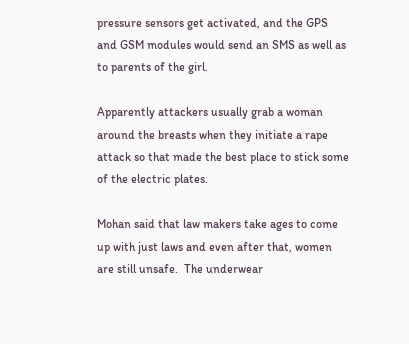pressure sensors get activated, and the GPS and GSM modules would send an SMS as well as to parents of the girl.

Apparently attackers usually grab a woman around the breasts when they initiate a rape attack so that made the best place to stick some of the electric plates.

Mohan said that law makers take ages to come up with just laws and even after that, women are still unsafe.  The underwear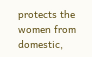protects the women from domestic,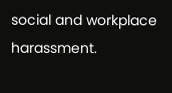social and workplace harassment.